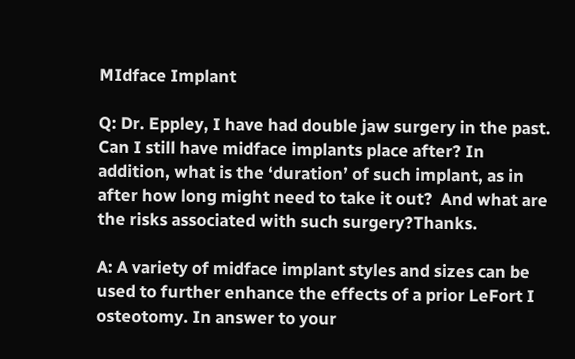MIdface Implant

Q: Dr. Eppley, I have had double jaw surgery in the past. Can I still have midface implants place after? In addition, what is the ‘duration’ of such implant, as in after how long might need to take it out?  And what are the risks associated with such surgery?Thanks.

A: A variety of midface implant styles and sizes can be used to further enhance the effects of a prior LeFort I osteotomy. In answer to your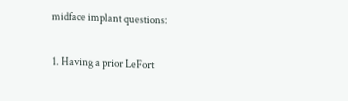midface implant questions:

1. Having a prior LeFort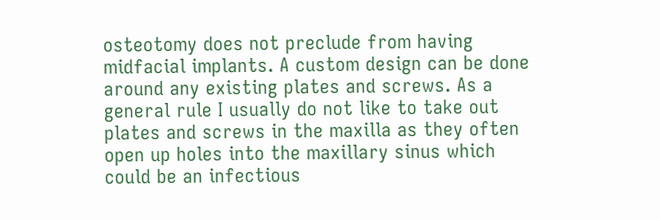osteotomy does not preclude from having midfacial implants. A custom design can be done around any existing plates and screws. As a general rule I usually do not like to take out plates and screws in the maxilla as they often open up holes into the maxillary sinus which could be an infectious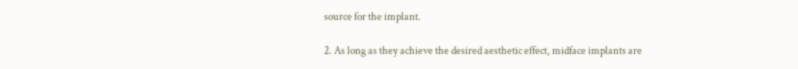source for the implant.

2. As long as they achieve the desired aesthetic effect, midface implants are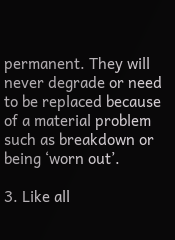permanent. They will never degrade or need to be replaced because of a material problem such as breakdown or being ‘worn out’.

3. Like all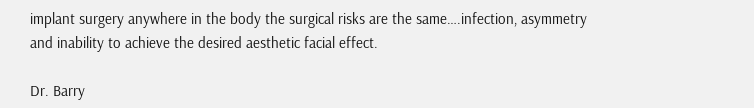implant surgery anywhere in the body the surgical risks are the same….infection, asymmetry and inability to achieve the desired aesthetic facial effect.

Dr. Barry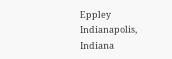Eppley
Indianapolis, Indiana